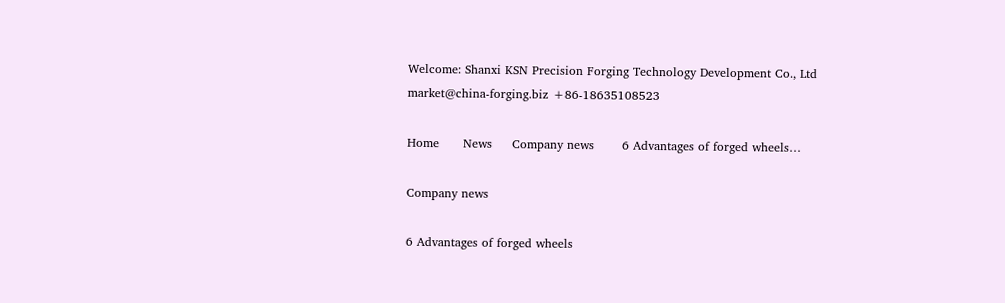Welcome: Shanxi KSN Precision Forging Technology Development Co., Ltd
market@china-forging.biz +86-18635108523

Home      News     Company news       6 Advantages of forged wheels…

Company news

6 Advantages of forged wheels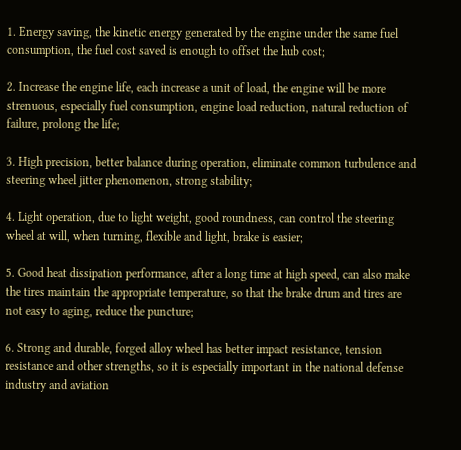1. Energy saving, the kinetic energy generated by the engine under the same fuel consumption, the fuel cost saved is enough to offset the hub cost;

2. Increase the engine life, each increase a unit of load, the engine will be more strenuous, especially fuel consumption, engine load reduction, natural reduction of failure, prolong the life;

3. High precision, better balance during operation, eliminate common turbulence and steering wheel jitter phenomenon, strong stability;

4. Light operation, due to light weight, good roundness, can control the steering wheel at will, when turning, flexible and light, brake is easier;

5. Good heat dissipation performance, after a long time at high speed, can also make the tires maintain the appropriate temperature, so that the brake drum and tires are not easy to aging, reduce the puncture;

6. Strong and durable, forged alloy wheel has better impact resistance, tension resistance and other strengths, so it is especially important in the national defense industry and aviation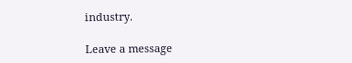industry.

Leave a message